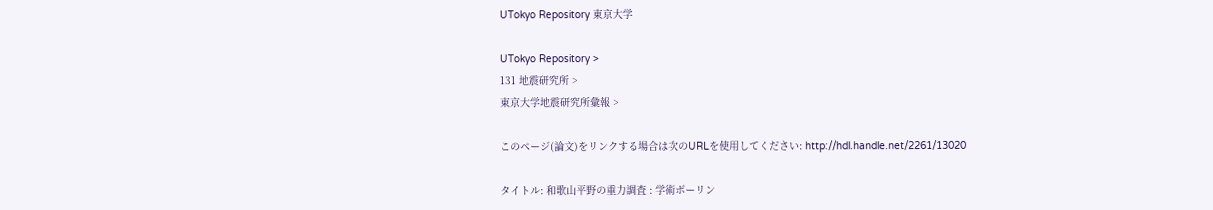UTokyo Repository 東京大学

UTokyo Repository >
131 地震研究所 >
東京大学地震研究所彙報 >

このページ(論文)をリンクする場合は次のURLを使用してください: http://hdl.handle.net/2261/13020

タイトル: 和歌山平野の重力調査 : 学術ボーリン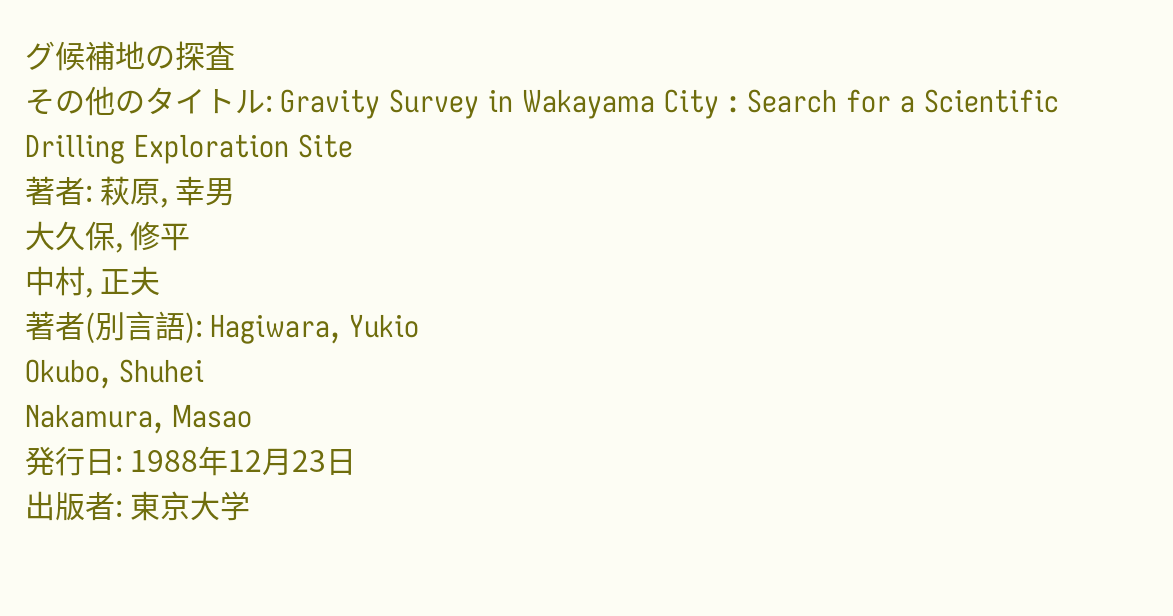グ候補地の探査
その他のタイトル: Gravity Survey in Wakayama City : Search for a Scientific Drilling Exploration Site
著者: 萩原, 幸男
大久保, 修平
中村, 正夫
著者(別言語): Hagiwara, Yukio
Okubo, Shuhei
Nakamura, Masao
発行日: 1988年12月23日
出版者: 東京大学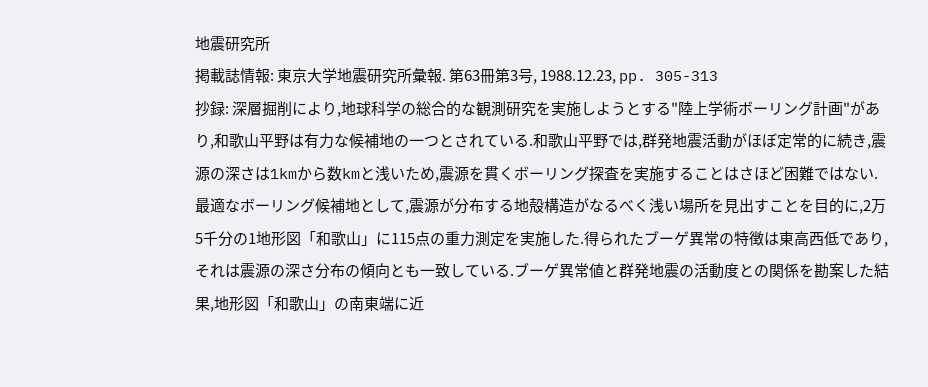地震研究所
掲載誌情報: 東京大学地震研究所彙報. 第63冊第3号, 1988.12.23, pp. 305-313
抄録: 深層掘削により,地球科学の総合的な観測研究を実施しようとする"陸上学術ボーリング計画"があり,和歌山平野は有力な候補地の一つとされている.和歌山平野では,群発地震活動がほぼ定常的に続き,震源の深さは1kmから数kmと浅いため,震源を貫くボーリング探査を実施することはさほど困難ではない.最適なボーリング候補地として,震源が分布する地殻構造がなるべく浅い場所を見出すことを目的に,2万5千分の1地形図「和歌山」に115点の重力測定を実施した.得られたブーゲ異常の特徴は東高西低であり,それは震源の深さ分布の傾向とも一致している.ブーゲ異常値と群発地震の活動度との関係を勘案した結果,地形図「和歌山」の南東端に近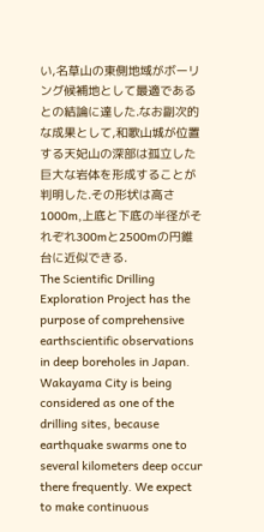い,名草山の東側地域がボーリング候補地として最適であるとの結論に達した.なお副次的な成果として,和歌山城が位置する天妃山の深部は孤立した巨大な岩体を形成することが判明した.その形状は高さ1000m,上底と下底の半径がそれぞれ300mと2500mの円錐台に近似できる.
The Scientific Drilling Exploration Project has the purpose of comprehensive earthscientific observations in deep boreholes in Japan. Wakayama City is being considered as one of the drilling sites, because earthquake swarms one to several kilometers deep occur there frequently. We expect to make continuous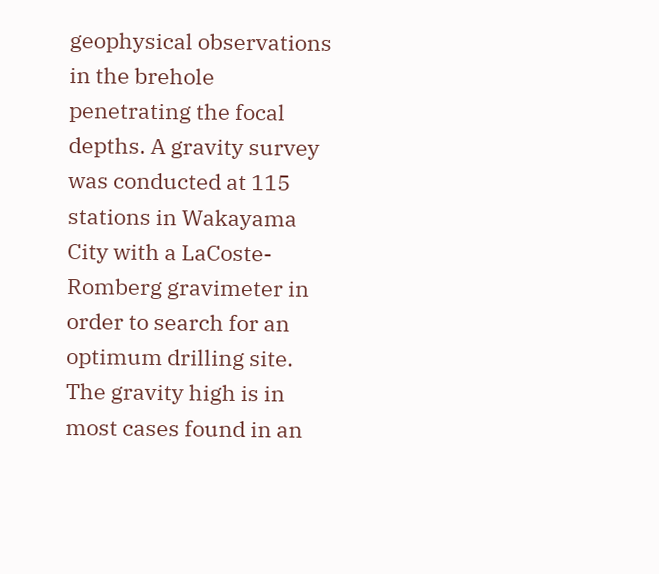geophysical observations in the brehole penetrating the focal depths. A gravity survey was conducted at 115 stations in Wakayama City with a LaCoste-Romberg gravimeter in order to search for an optimum drilling site. The gravity high is in most cases found in an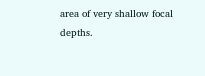area of very shallow focal depths.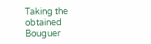Taking the obtained Bouguer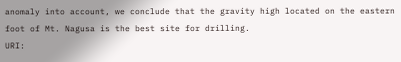anomaly into account, we conclude that the gravity high located on the eastern foot of Mt. Nagusa is the best site for drilling.
URI: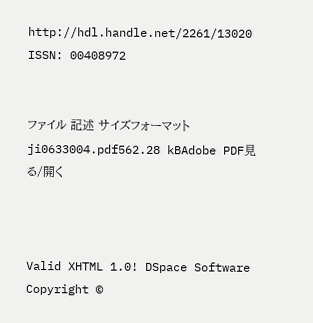http://hdl.handle.net/2261/13020
ISSN: 00408972


ファイル 記述 サイズフォーマット
ji0633004.pdf562.28 kBAdobe PDF見る/開く



Valid XHTML 1.0! DSpace Software Copyright ©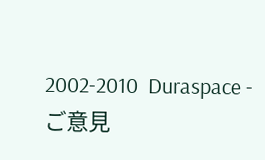2002-2010  Duraspace - ご意見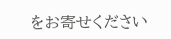をお寄せください